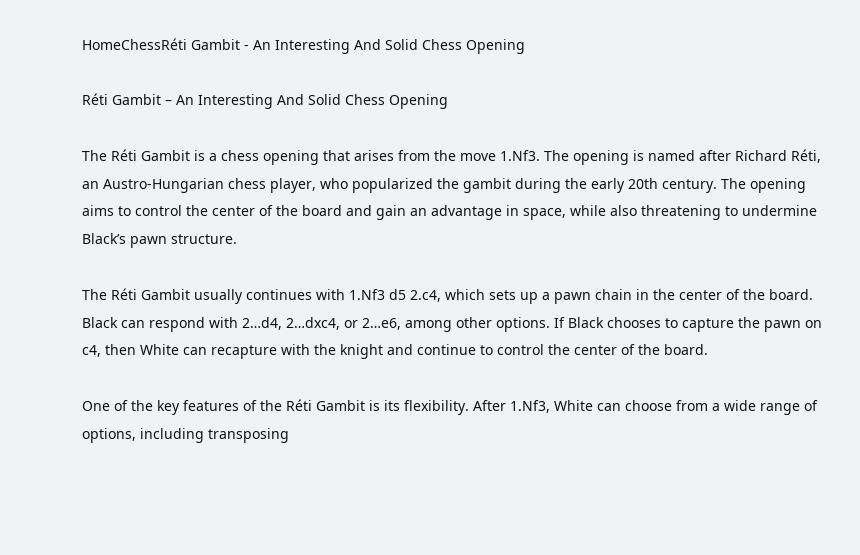HomeChessRéti Gambit - An Interesting And Solid Chess Opening

Réti Gambit – An Interesting And Solid Chess Opening

The Réti Gambit is a chess opening that arises from the move 1.Nf3. The opening is named after Richard Réti, an Austro-Hungarian chess player, who popularized the gambit during the early 20th century. The opening aims to control the center of the board and gain an advantage in space, while also threatening to undermine Black’s pawn structure.

The Réti Gambit usually continues with 1.Nf3 d5 2.c4, which sets up a pawn chain in the center of the board. Black can respond with 2…d4, 2…dxc4, or 2…e6, among other options. If Black chooses to capture the pawn on c4, then White can recapture with the knight and continue to control the center of the board.

One of the key features of the Réti Gambit is its flexibility. After 1.Nf3, White can choose from a wide range of options, including transposing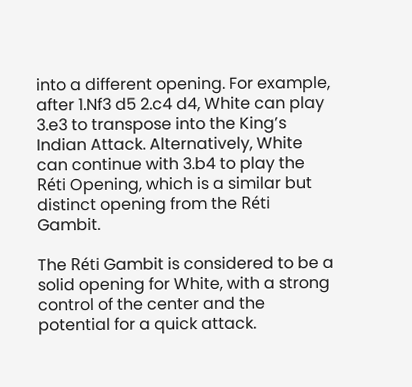into a different opening. For example, after 1.Nf3 d5 2.c4 d4, White can play 3.e3 to transpose into the King’s Indian Attack. Alternatively, White can continue with 3.b4 to play the Réti Opening, which is a similar but distinct opening from the Réti Gambit.

The Réti Gambit is considered to be a solid opening for White, with a strong control of the center and the potential for a quick attack.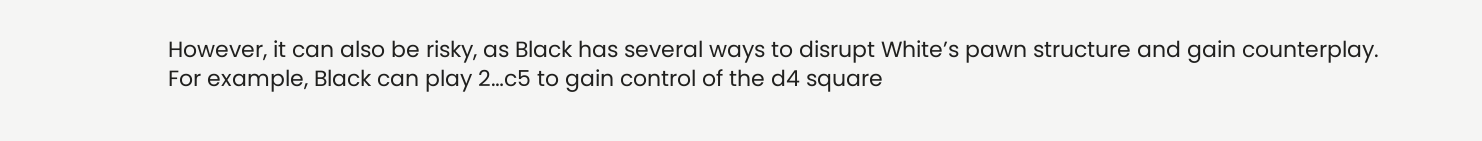However, it can also be risky, as Black has several ways to disrupt White’s pawn structure and gain counterplay. For example, Black can play 2…c5 to gain control of the d4 square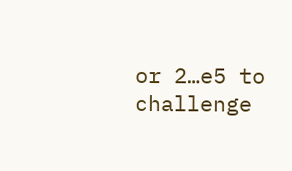or 2…e5 to challenge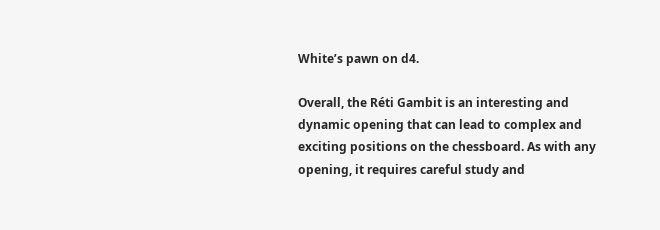White’s pawn on d4.

Overall, the Réti Gambit is an interesting and dynamic opening that can lead to complex and exciting positions on the chessboard. As with any opening, it requires careful study and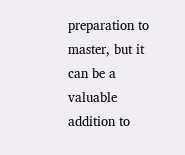preparation to master, but it can be a valuable addition to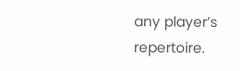any player’s repertoire.